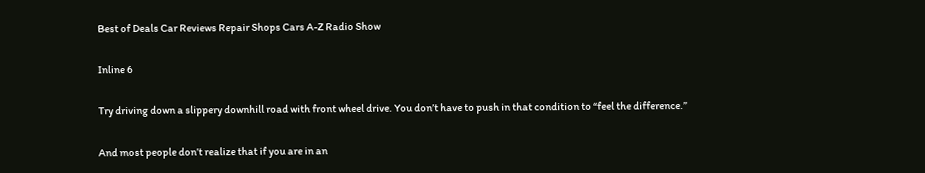Best of Deals Car Reviews Repair Shops Cars A-Z Radio Show

Inline 6

Try driving down a slippery downhill road with front wheel drive. You don’t have to push in that condition to “feel the difference.”

And most people don’t realize that if you are in an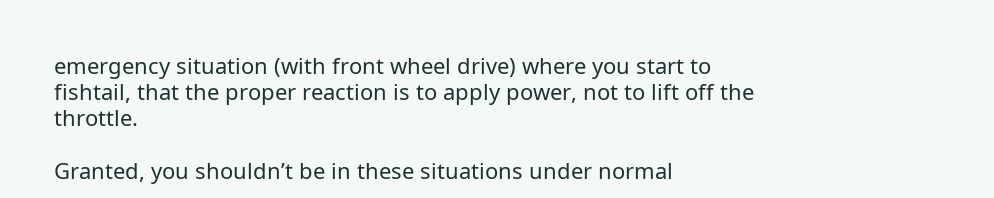emergency situation (with front wheel drive) where you start to fishtail, that the proper reaction is to apply power, not to lift off the throttle.

Granted, you shouldn’t be in these situations under normal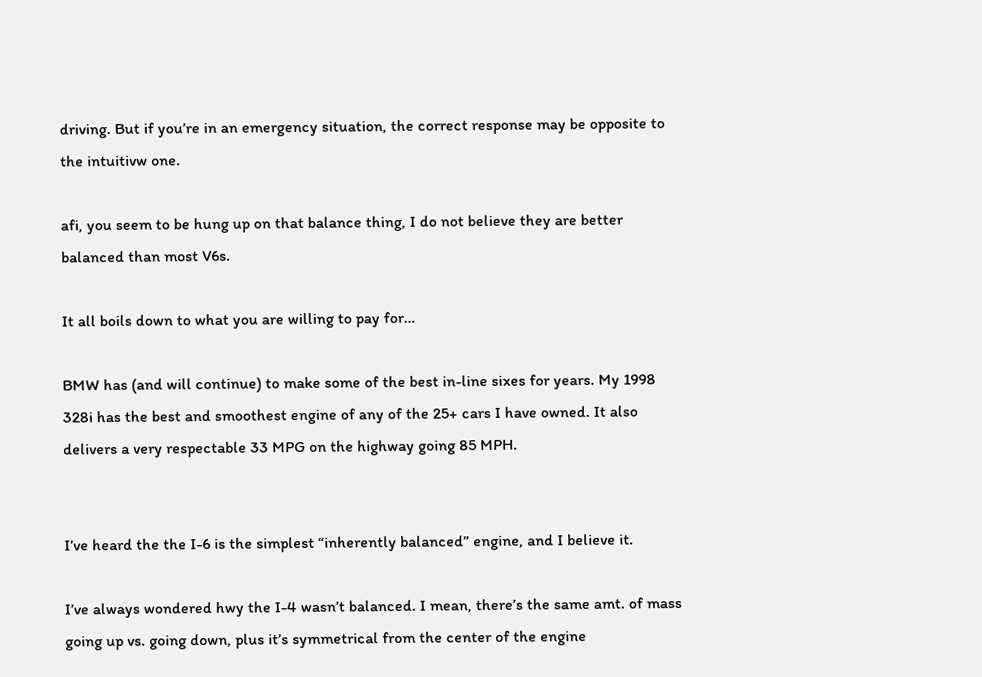driving. But if you’re in an emergency situation, the correct response may be opposite to the intuitivw one.

afi, you seem to be hung up on that balance thing, I do not believe they are better balanced than most V6s.

It all boils down to what you are willing to pay for…

BMW has (and will continue) to make some of the best in-line sixes for years. My 1998 328i has the best and smoothest engine of any of the 25+ cars I have owned. It also delivers a very respectable 33 MPG on the highway going 85 MPH.


I’ve heard the the I-6 is the simplest “inherently balanced” engine, and I believe it.

I’ve always wondered hwy the I-4 wasn’t balanced. I mean, there’s the same amt. of mass going up vs. going down, plus it’s symmetrical from the center of the engine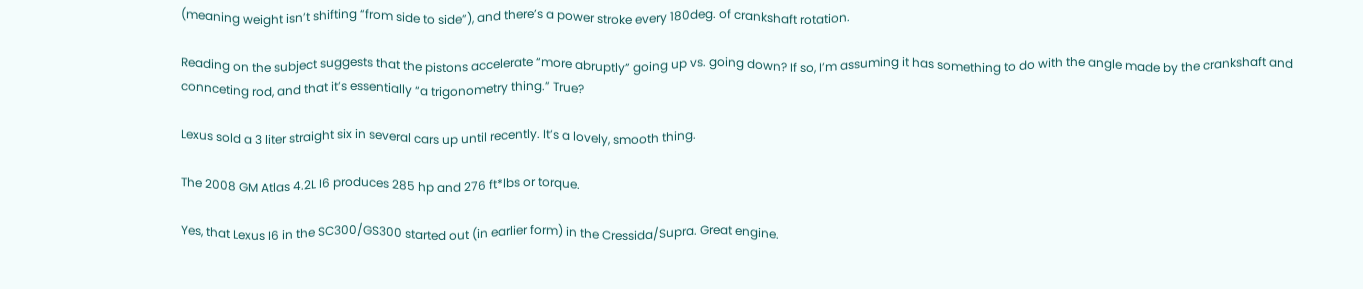(meaning weight isn’t shifting “from side to side”), and there’s a power stroke every 180deg. of crankshaft rotation.

Reading on the subject suggests that the pistons accelerate “more abruptly” going up vs. going down? If so, I’m assuming it has something to do with the angle made by the crankshaft and connceting rod, and that it’s essentially “a trigonometry thing.” True?

Lexus sold a 3 liter straight six in several cars up until recently. It’s a lovely, smooth thing.

The 2008 GM Atlas 4.2L I6 produces 285 hp and 276 ft*lbs or torque.

Yes, that Lexus I6 in the SC300/GS300 started out (in earlier form) in the Cressida/Supra. Great engine.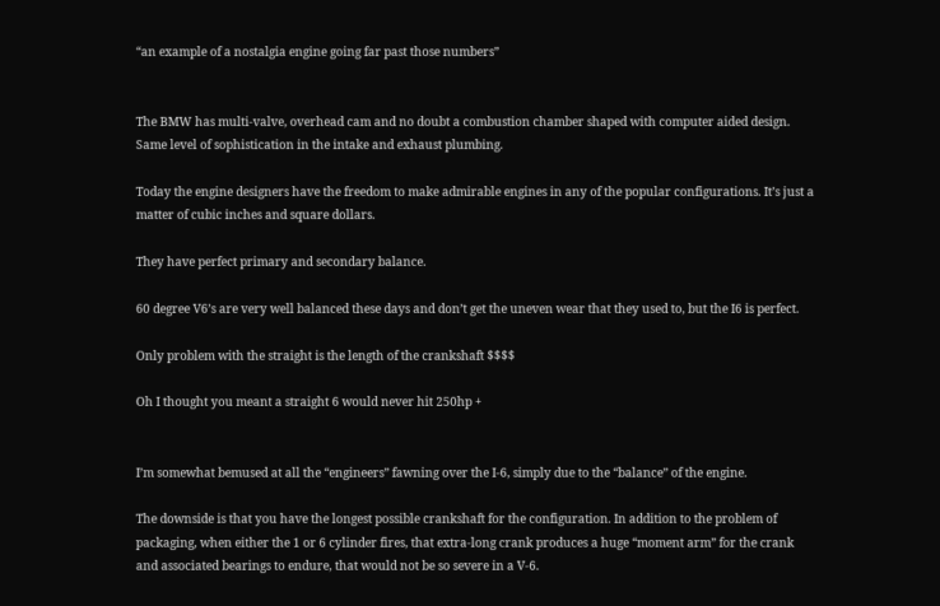“an example of a nostalgia engine going far past those numbers”


The BMW has multi-valve, overhead cam and no doubt a combustion chamber shaped with computer aided design. Same level of sophistication in the intake and exhaust plumbing.

Today the engine designers have the freedom to make admirable engines in any of the popular configurations. It’s just a matter of cubic inches and square dollars.

They have perfect primary and secondary balance.

60 degree V6’s are very well balanced these days and don’t get the uneven wear that they used to, but the I6 is perfect.

Only problem with the straight is the length of the crankshaft $$$$

Oh I thought you meant a straight 6 would never hit 250hp +


I’m somewhat bemused at all the “engineers” fawning over the I-6, simply due to the “balance” of the engine.

The downside is that you have the longest possible crankshaft for the configuration. In addition to the problem of packaging, when either the 1 or 6 cylinder fires, that extra-long crank produces a huge “moment arm” for the crank and associated bearings to endure, that would not be so severe in a V-6.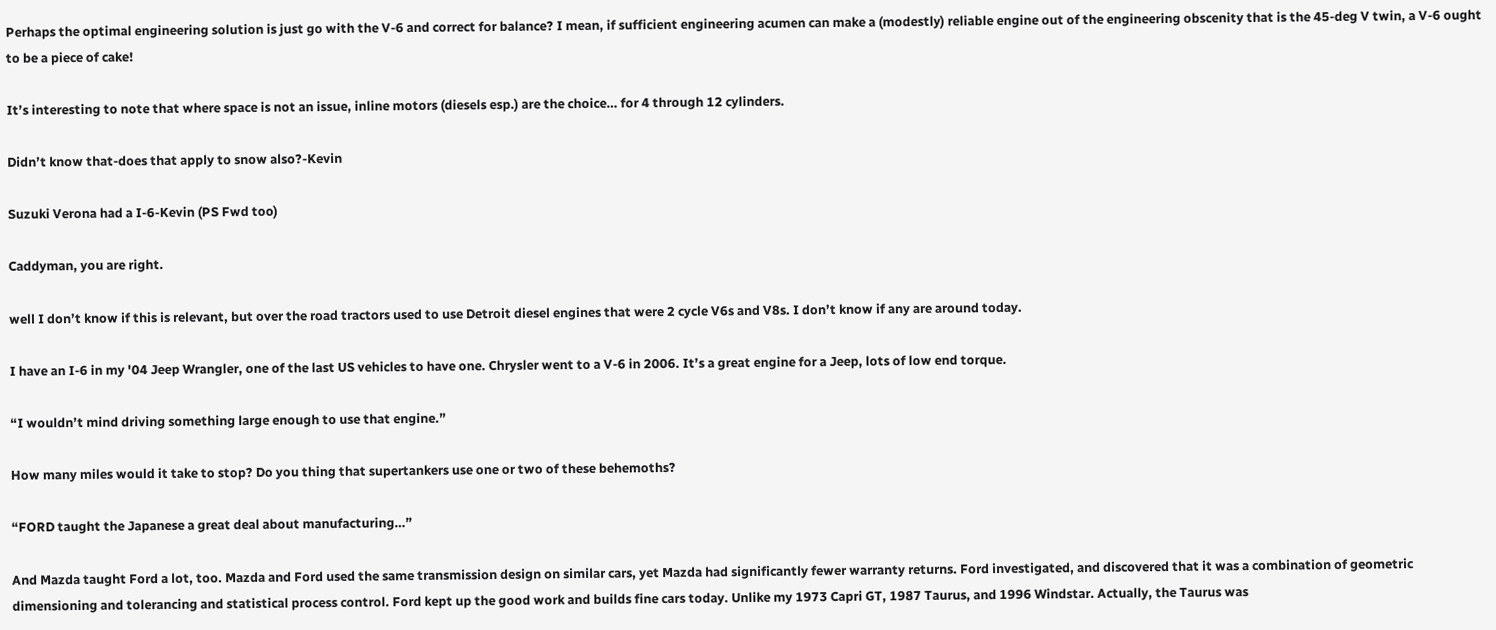Perhaps the optimal engineering solution is just go with the V-6 and correct for balance? I mean, if sufficient engineering acumen can make a (modestly) reliable engine out of the engineering obscenity that is the 45-deg V twin, a V-6 ought to be a piece of cake!

It’s interesting to note that where space is not an issue, inline motors (diesels esp.) are the choice… for 4 through 12 cylinders.

Didn’t know that-does that apply to snow also?-Kevin

Suzuki Verona had a I-6-Kevin (PS Fwd too)

Caddyman, you are right.

well I don’t know if this is relevant, but over the road tractors used to use Detroit diesel engines that were 2 cycle V6s and V8s. I don’t know if any are around today.

I have an I-6 in my '04 Jeep Wrangler, one of the last US vehicles to have one. Chrysler went to a V-6 in 2006. It’s a great engine for a Jeep, lots of low end torque.

“I wouldn’t mind driving something large enough to use that engine.”

How many miles would it take to stop? Do you thing that supertankers use one or two of these behemoths?

“FORD taught the Japanese a great deal about manufacturing…”

And Mazda taught Ford a lot, too. Mazda and Ford used the same transmission design on similar cars, yet Mazda had significantly fewer warranty returns. Ford investigated, and discovered that it was a combination of geometric dimensioning and tolerancing and statistical process control. Ford kept up the good work and builds fine cars today. Unlike my 1973 Capri GT, 1987 Taurus, and 1996 Windstar. Actually, the Taurus was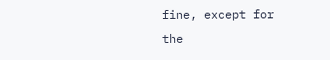fine, except for the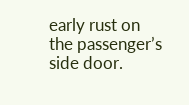early rust on the passenger’s side door.